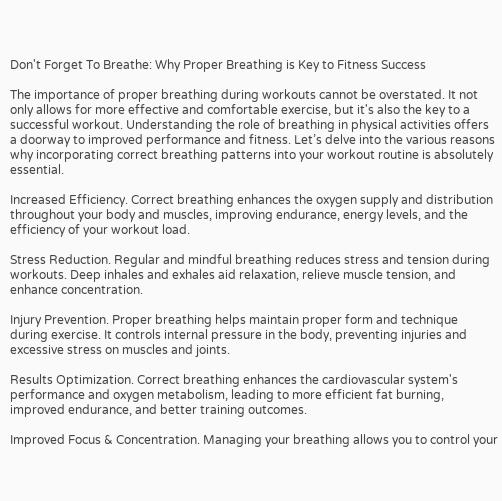Don't Forget To Breathe: Why Proper Breathing is Key to Fitness Success

The importance of proper breathing during workouts cannot be overstated. It not only allows for more effective and comfortable exercise, but it's also the key to a successful workout. Understanding the role of breathing in physical activities offers a doorway to improved performance and fitness. Let’s delve into the various reasons why incorporating correct breathing patterns into your workout routine is absolutely essential.

Increased Efficiency. Correct breathing enhances the oxygen supply and distribution throughout your body and muscles, improving endurance, energy levels, and the efficiency of your workout load.

Stress Reduction. Regular and mindful breathing reduces stress and tension during workouts. Deep inhales and exhales aid relaxation, relieve muscle tension, and enhance concentration.

Injury Prevention. Proper breathing helps maintain proper form and technique during exercise. It controls internal pressure in the body, preventing injuries and excessive stress on muscles and joints.

Results Optimization. Correct breathing enhances the cardiovascular system's performance and oxygen metabolism, leading to more efficient fat burning, improved endurance, and better training outcomes.

Improved Focus & Concentration. Managing your breathing allows you to control your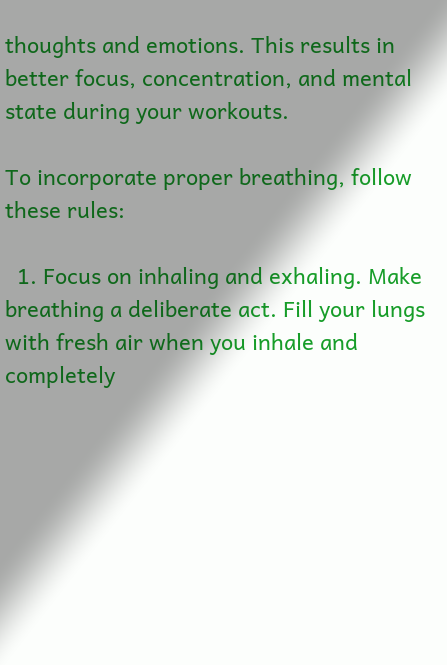thoughts and emotions. This results in better focus, concentration, and mental state during your workouts.

To incorporate proper breathing, follow these rules:

  1. Focus on inhaling and exhaling. Make breathing a deliberate act. Fill your lungs with fresh air when you inhale and completely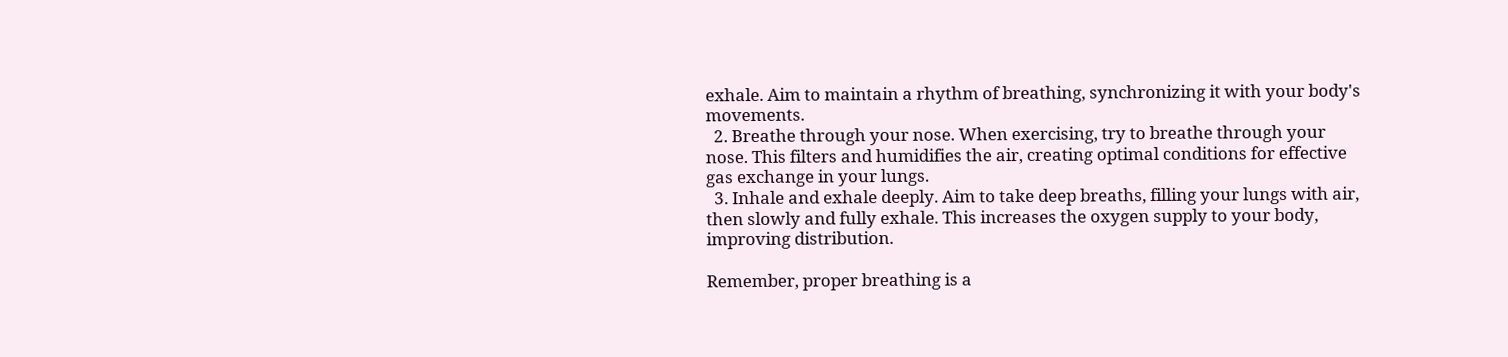exhale. Aim to maintain a rhythm of breathing, synchronizing it with your body's movements.
  2. Breathe through your nose. When exercising, try to breathe through your nose. This filters and humidifies the air, creating optimal conditions for effective gas exchange in your lungs.
  3. Inhale and exhale deeply. Aim to take deep breaths, filling your lungs with air, then slowly and fully exhale. This increases the oxygen supply to your body, improving distribution.

Remember, proper breathing is a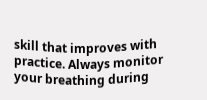skill that improves with practice. Always monitor your breathing during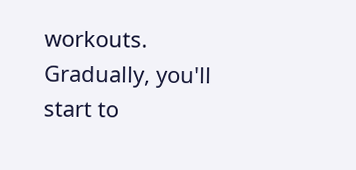workouts. Gradually, you'll start to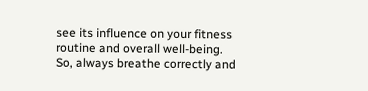see its influence on your fitness routine and overall well-being. So, always breathe correctly and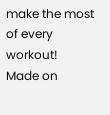make the most of every workout!
Made on